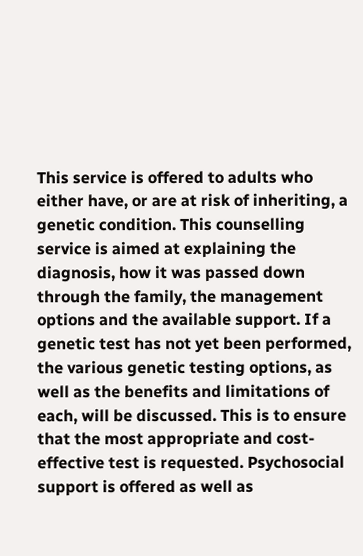This service is offered to adults who either have, or are at risk of inheriting, a genetic condition. This counselling service is aimed at explaining the diagnosis, how it was passed down through the family, the management options and the available support. If a genetic test has not yet been performed, the various genetic testing options, as well as the benefits and limitations of each, will be discussed. This is to ensure that the most appropriate and cost-effective test is requested. Psychosocial support is offered as well as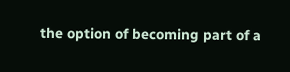the option of becoming part of a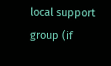local support group (if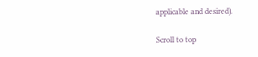applicable and desired).

Scroll to top